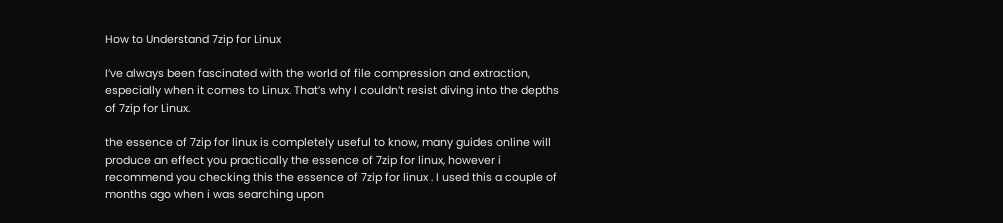How to Understand 7zip for Linux

I’ve always been fascinated with the world of file compression and extraction, especially when it comes to Linux. That’s why I couldn’t resist diving into the depths of 7zip for Linux.

the essence of 7zip for linux is completely useful to know, many guides online will produce an effect you practically the essence of 7zip for linux, however i recommend you checking this the essence of 7zip for linux . I used this a couple of months ago when i was searching upon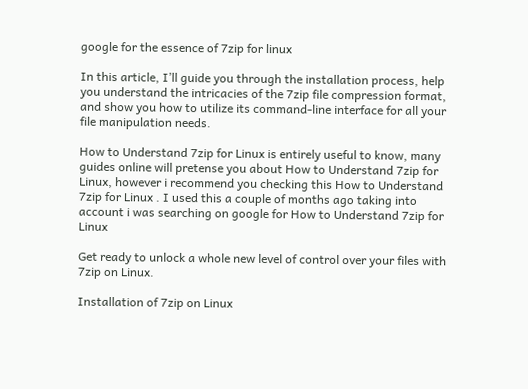google for the essence of 7zip for linux

In this article, I’ll guide you through the installation process, help you understand the intricacies of the 7zip file compression format, and show you how to utilize its command-line interface for all your file manipulation needs.

How to Understand 7zip for Linux is entirely useful to know, many guides online will pretense you about How to Understand 7zip for Linux, however i recommend you checking this How to Understand 7zip for Linux . I used this a couple of months ago taking into account i was searching on google for How to Understand 7zip for Linux

Get ready to unlock a whole new level of control over your files with 7zip on Linux.

Installation of 7zip on Linux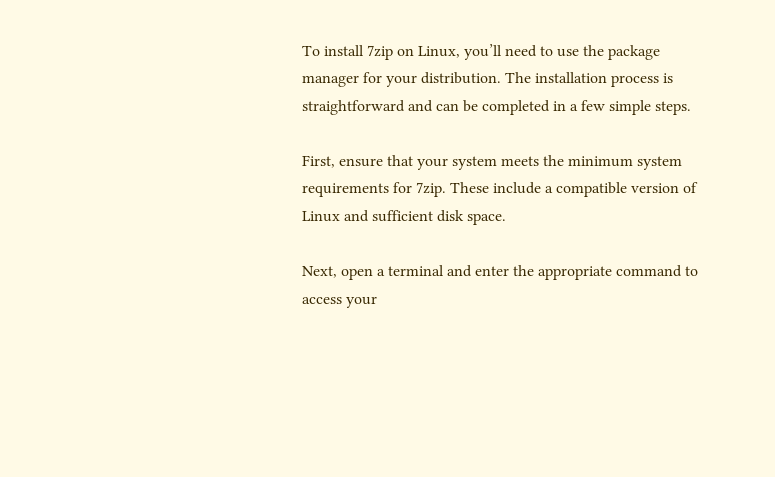To install 7zip on Linux, you’ll need to use the package manager for your distribution. The installation process is straightforward and can be completed in a few simple steps.

First, ensure that your system meets the minimum system requirements for 7zip. These include a compatible version of Linux and sufficient disk space.

Next, open a terminal and enter the appropriate command to access your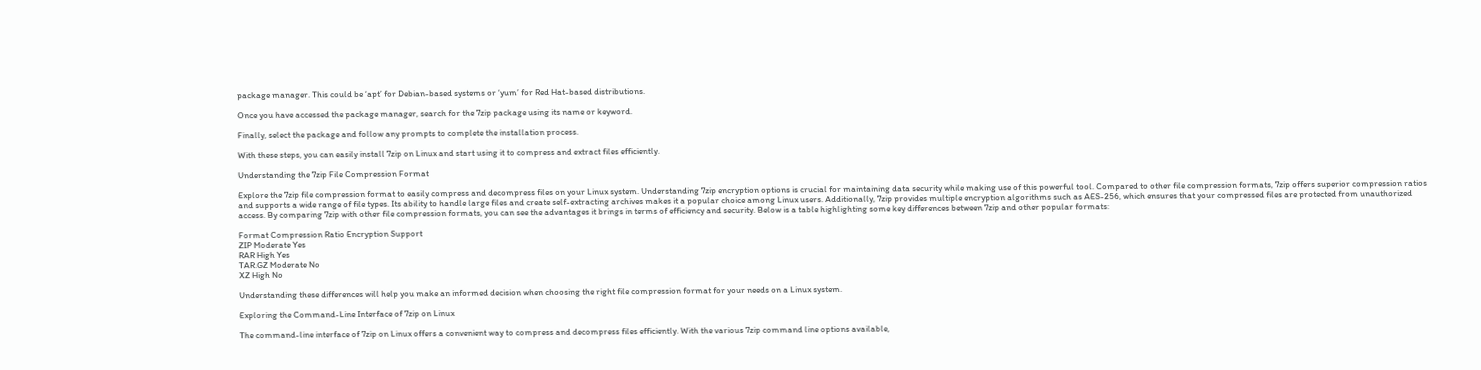package manager. This could be ‘apt’ for Debian-based systems or ‘yum’ for Red Hat-based distributions.

Once you have accessed the package manager, search for the 7zip package using its name or keyword.

Finally, select the package and follow any prompts to complete the installation process.

With these steps, you can easily install 7zip on Linux and start using it to compress and extract files efficiently.

Understanding the 7zip File Compression Format

Explore the 7zip file compression format to easily compress and decompress files on your Linux system. Understanding 7zip encryption options is crucial for maintaining data security while making use of this powerful tool. Compared to other file compression formats, 7zip offers superior compression ratios and supports a wide range of file types. Its ability to handle large files and create self-extracting archives makes it a popular choice among Linux users. Additionally, 7zip provides multiple encryption algorithms such as AES-256, which ensures that your compressed files are protected from unauthorized access. By comparing 7zip with other file compression formats, you can see the advantages it brings in terms of efficiency and security. Below is a table highlighting some key differences between 7zip and other popular formats:

Format Compression Ratio Encryption Support
ZIP Moderate Yes
RAR High Yes
TAR.GZ Moderate No
XZ High No

Understanding these differences will help you make an informed decision when choosing the right file compression format for your needs on a Linux system.

Exploring the Command-Line Interface of 7zip on Linux

The command-line interface of 7zip on Linux offers a convenient way to compress and decompress files efficiently. With the various 7zip command line options available,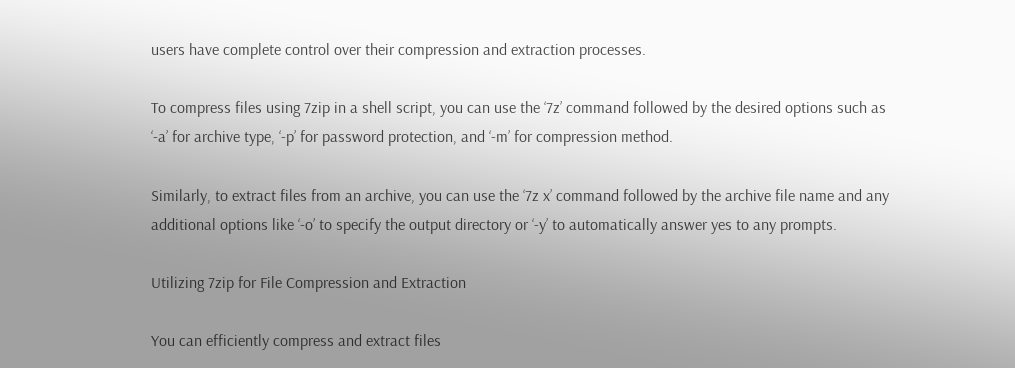users have complete control over their compression and extraction processes.

To compress files using 7zip in a shell script, you can use the ‘7z’ command followed by the desired options such as ‘-a’ for archive type, ‘-p’ for password protection, and ‘-m’ for compression method.

Similarly, to extract files from an archive, you can use the ‘7z x’ command followed by the archive file name and any additional options like ‘-o’ to specify the output directory or ‘-y’ to automatically answer yes to any prompts.

Utilizing 7zip for File Compression and Extraction

You can efficiently compress and extract files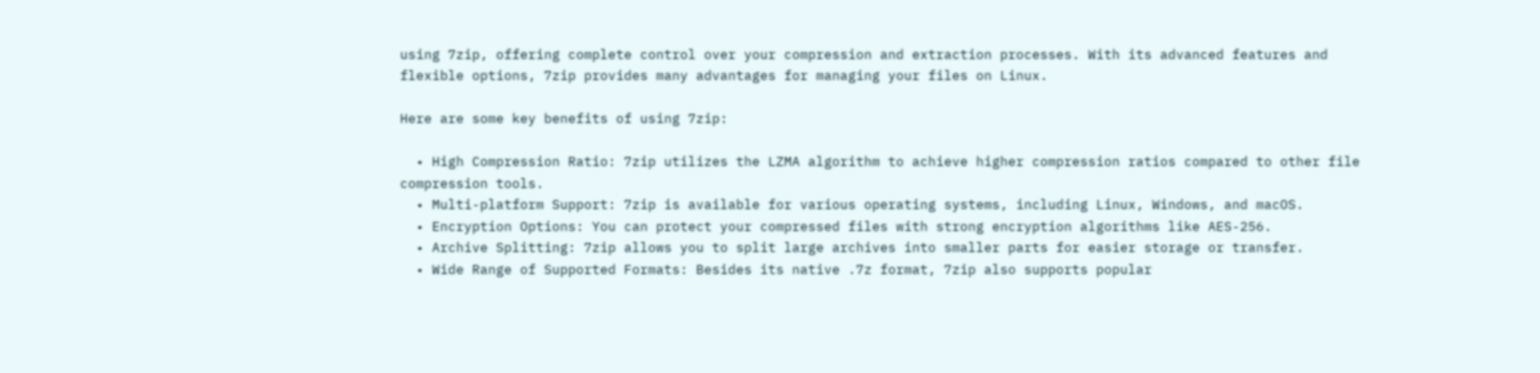using 7zip, offering complete control over your compression and extraction processes. With its advanced features and flexible options, 7zip provides many advantages for managing your files on Linux.

Here are some key benefits of using 7zip:

  • High Compression Ratio: 7zip utilizes the LZMA algorithm to achieve higher compression ratios compared to other file compression tools.
  • Multi-platform Support: 7zip is available for various operating systems, including Linux, Windows, and macOS.
  • Encryption Options: You can protect your compressed files with strong encryption algorithms like AES-256.
  • Archive Splitting: 7zip allows you to split large archives into smaller parts for easier storage or transfer.
  • Wide Range of Supported Formats: Besides its native .7z format, 7zip also supports popular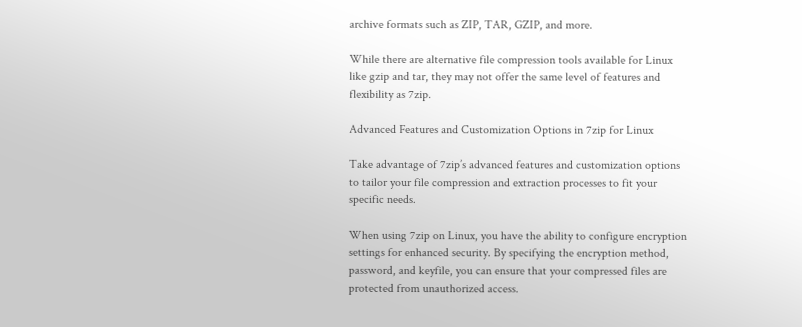archive formats such as ZIP, TAR, GZIP, and more.

While there are alternative file compression tools available for Linux like gzip and tar, they may not offer the same level of features and flexibility as 7zip.

Advanced Features and Customization Options in 7zip for Linux

Take advantage of 7zip’s advanced features and customization options to tailor your file compression and extraction processes to fit your specific needs.

When using 7zip on Linux, you have the ability to configure encryption settings for enhanced security. By specifying the encryption method, password, and keyfile, you can ensure that your compressed files are protected from unauthorized access.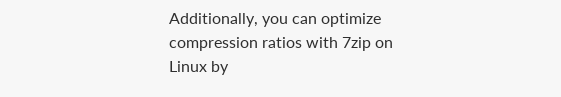Additionally, you can optimize compression ratios with 7zip on Linux by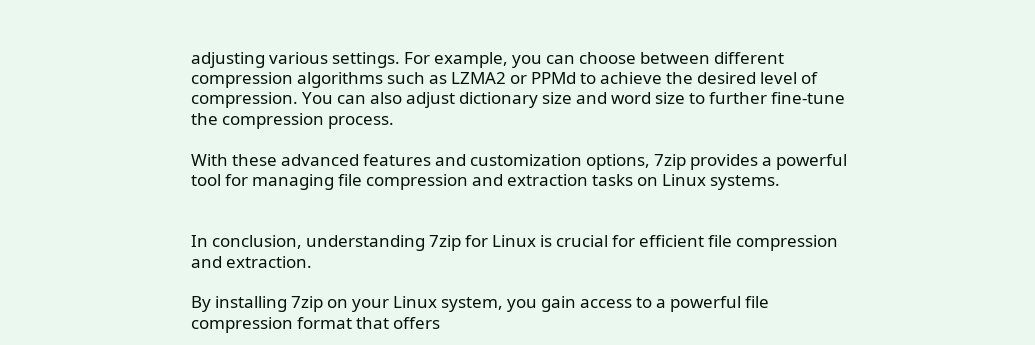adjusting various settings. For example, you can choose between different compression algorithms such as LZMA2 or PPMd to achieve the desired level of compression. You can also adjust dictionary size and word size to further fine-tune the compression process.

With these advanced features and customization options, 7zip provides a powerful tool for managing file compression and extraction tasks on Linux systems.


In conclusion, understanding 7zip for Linux is crucial for efficient file compression and extraction.

By installing 7zip on your Linux system, you gain access to a powerful file compression format that offers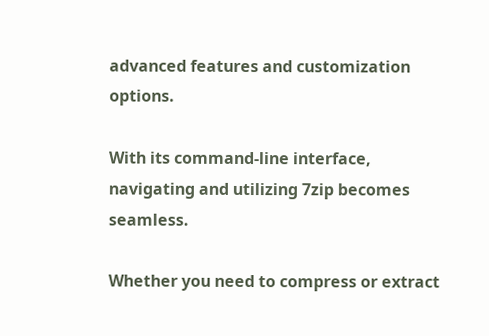advanced features and customization options.

With its command-line interface, navigating and utilizing 7zip becomes seamless.

Whether you need to compress or extract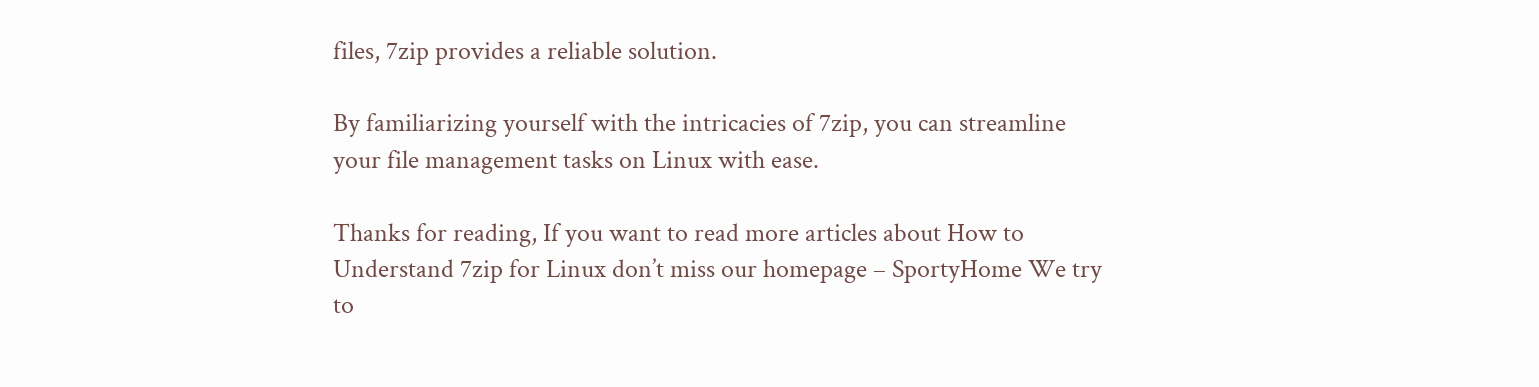files, 7zip provides a reliable solution.

By familiarizing yourself with the intricacies of 7zip, you can streamline your file management tasks on Linux with ease.

Thanks for reading, If you want to read more articles about How to Understand 7zip for Linux don’t miss our homepage – SportyHome We try to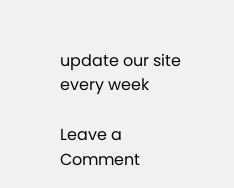update our site every week

Leave a Comment